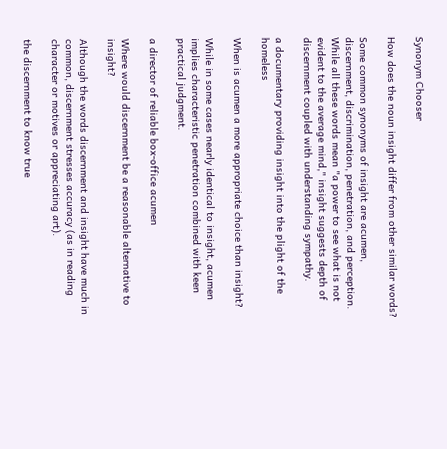Synonym Chooser

How does the noun insight differ from other similar words?

Some common synonyms of insight are acumen, discernment, discrimination, penetration, and perception. While all these words mean "a power to see what is not evident to the average mind," insight suggests depth of discernment coupled with understanding sympathy.

a documentary providing insight into the plight of the homeless

When is acumen a more appropriate choice than insight?

While in some cases nearly identical to insight, acumen implies characteristic penetration combined with keen practical judgment.

a director of reliable box-office acumen

Where would discernment be a reasonable alternative to insight?

Although the words discernment and insight have much in common, discernment stresses accuracy (as in reading character or motives or appreciating art).

the discernment to know true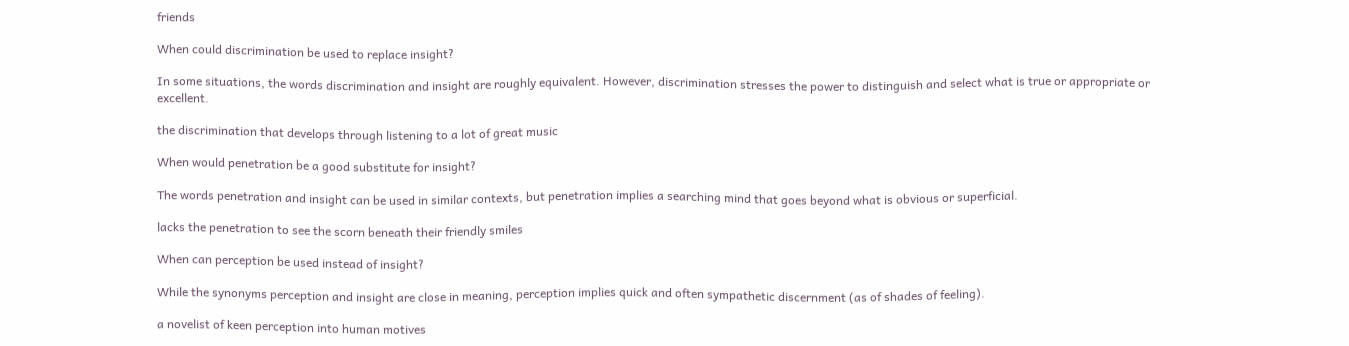friends

When could discrimination be used to replace insight?

In some situations, the words discrimination and insight are roughly equivalent. However, discrimination stresses the power to distinguish and select what is true or appropriate or excellent.

the discrimination that develops through listening to a lot of great music

When would penetration be a good substitute for insight?

The words penetration and insight can be used in similar contexts, but penetration implies a searching mind that goes beyond what is obvious or superficial.

lacks the penetration to see the scorn beneath their friendly smiles

When can perception be used instead of insight?

While the synonyms perception and insight are close in meaning, perception implies quick and often sympathetic discernment (as of shades of feeling).

a novelist of keen perception into human motives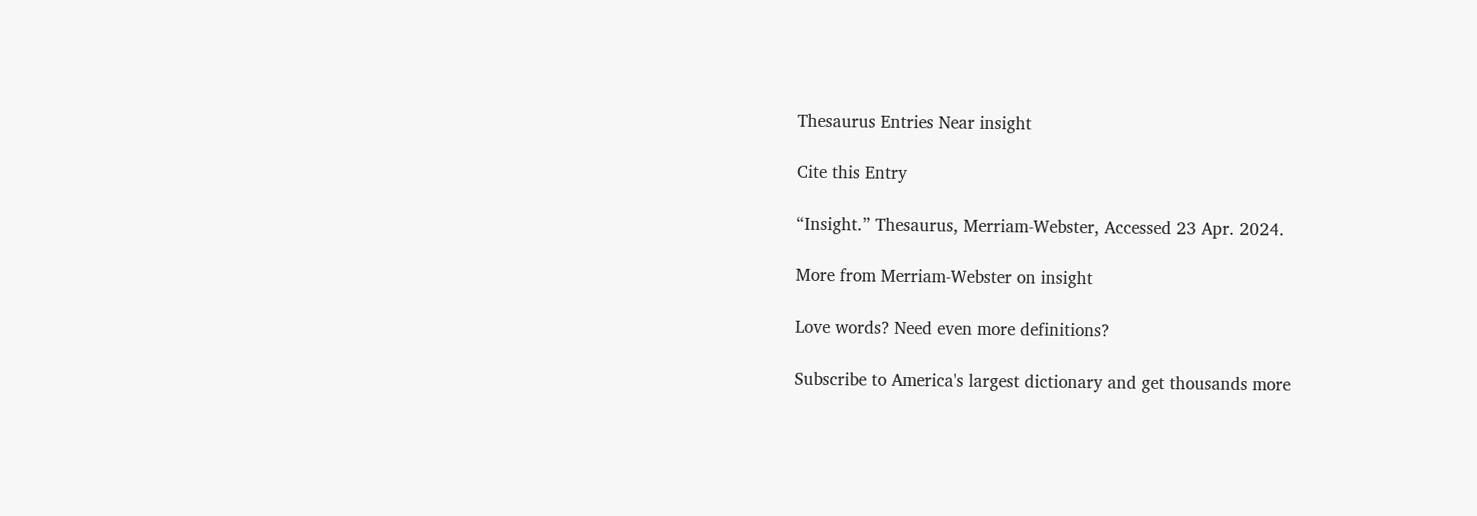Thesaurus Entries Near insight

Cite this Entry

“Insight.” Thesaurus, Merriam-Webster, Accessed 23 Apr. 2024.

More from Merriam-Webster on insight

Love words? Need even more definitions?

Subscribe to America's largest dictionary and get thousands more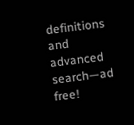definitions and advanced search—ad free!